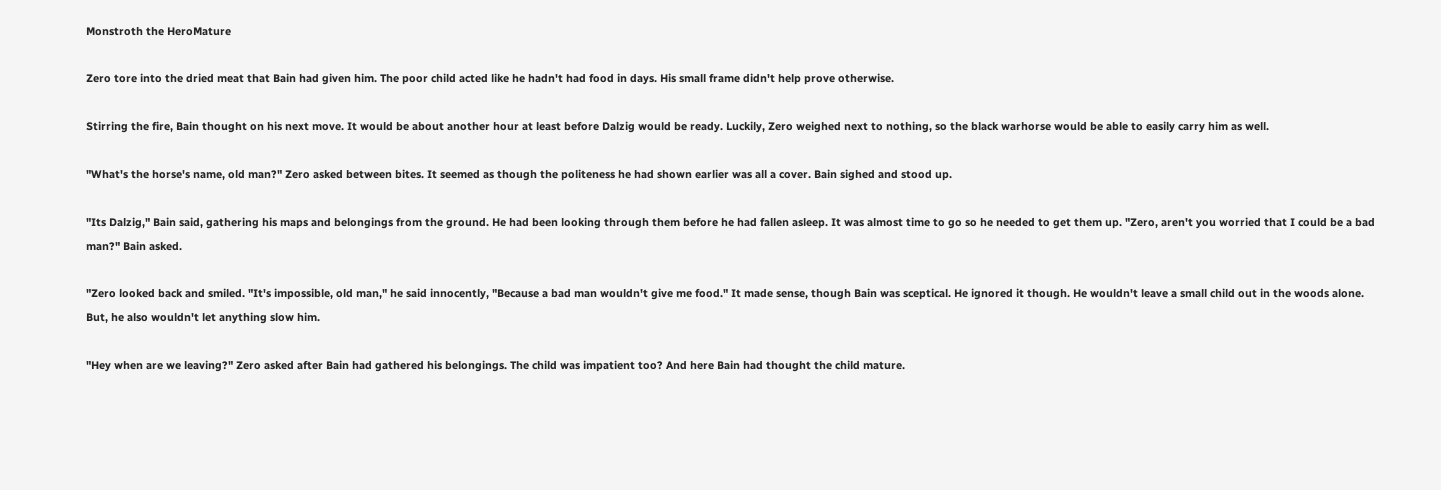Monstroth the HeroMature

Zero tore into the dried meat that Bain had given him. The poor child acted like he hadn't had food in days. His small frame didn't help prove otherwise.

Stirring the fire, Bain thought on his next move. It would be about another hour at least before Dalzig would be ready. Luckily, Zero weighed next to nothing, so the black warhorse would be able to easily carry him as well.

"What's the horse's name, old man?" Zero asked between bites. It seemed as though the politeness he had shown earlier was all a cover. Bain sighed and stood up.

"Its Dalzig," Bain said, gathering his maps and belongings from the ground. He had been looking through them before he had fallen asleep. It was almost time to go so he needed to get them up. "Zero, aren't you worried that I could be a bad man?" Bain asked.

"Zero looked back and smiled. "It's impossible, old man," he said innocently, "Because a bad man wouldn't give me food." It made sense, though Bain was sceptical. He ignored it though. He wouldn't leave a small child out in the woods alone. But, he also wouldn't let anything slow him.

"Hey when are we leaving?" Zero asked after Bain had gathered his belongings. The child was impatient too? And here Bain had thought the child mature.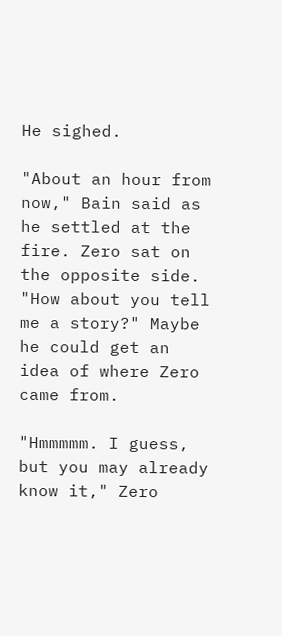He sighed.

"About an hour from now," Bain said as he settled at the fire. Zero sat on the opposite side. "How about you tell me a story?" Maybe he could get an idea of where Zero came from.

"Hmmmmm. I guess, but you may already know it," Zero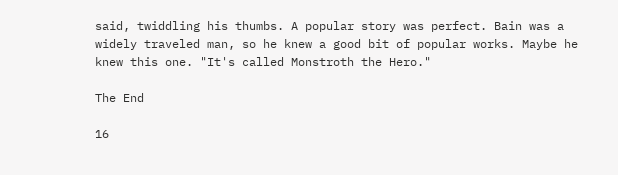said, twiddling his thumbs. A popular story was perfect. Bain was a widely traveled man, so he knew a good bit of popular works. Maybe he knew this one. "It's called Monstroth the Hero."

The End

16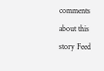comments about this story Feed